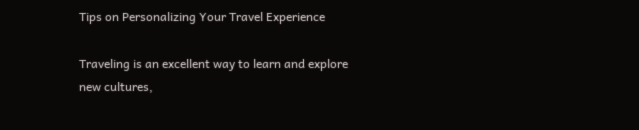Tips on Personalizing Your Travel Experience

Traveling is an excellent way to learn and explore new cultures,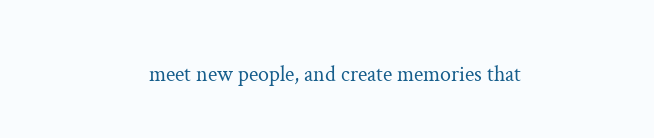meet new people, and create memories that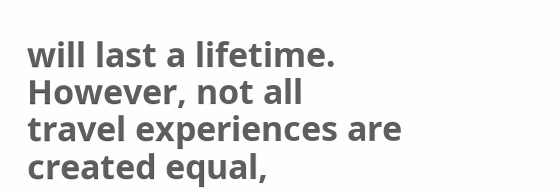will last a lifetime. However, not all travel experiences are created equal,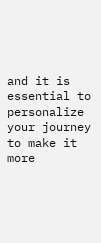and it is essential to personalize your journey to make it more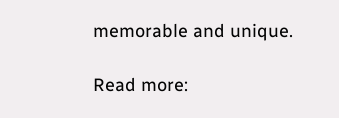memorable and unique.

Read more: